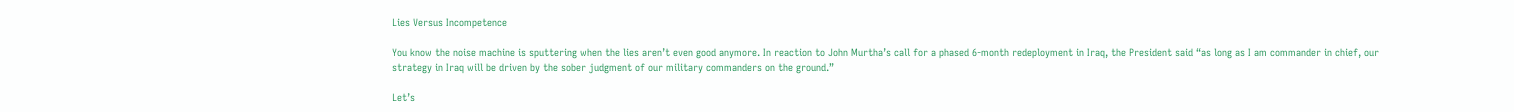Lies Versus Incompetence

You know the noise machine is sputtering when the lies aren’t even good anymore. In reaction to John Murtha’s call for a phased 6-month redeployment in Iraq, the President said “as long as I am commander in chief, our strategy in Iraq will be driven by the sober judgment of our military commanders on the ground.”

Let’s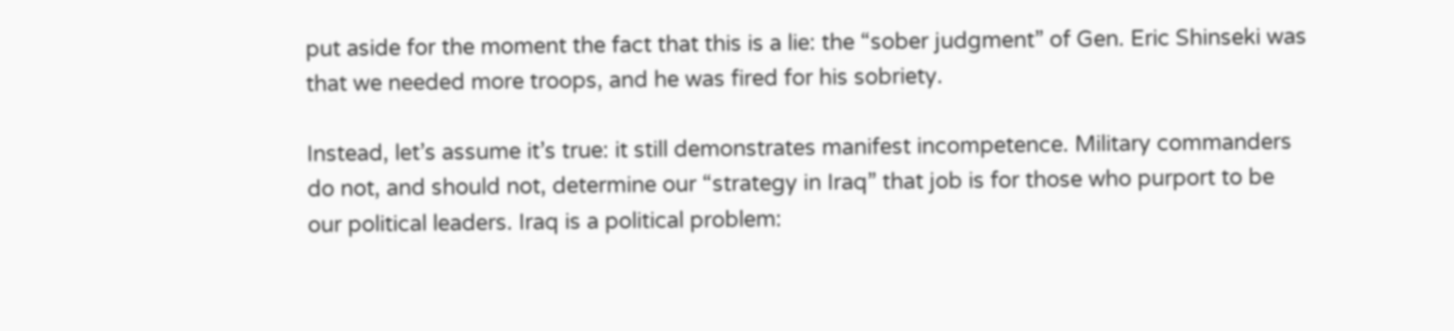put aside for the moment the fact that this is a lie: the “sober judgment” of Gen. Eric Shinseki was that we needed more troops, and he was fired for his sobriety.

Instead, let’s assume it’s true: it still demonstrates manifest incompetence. Military commanders do not, and should not, determine our “strategy in Iraq” that job is for those who purport to be our political leaders. Iraq is a political problem: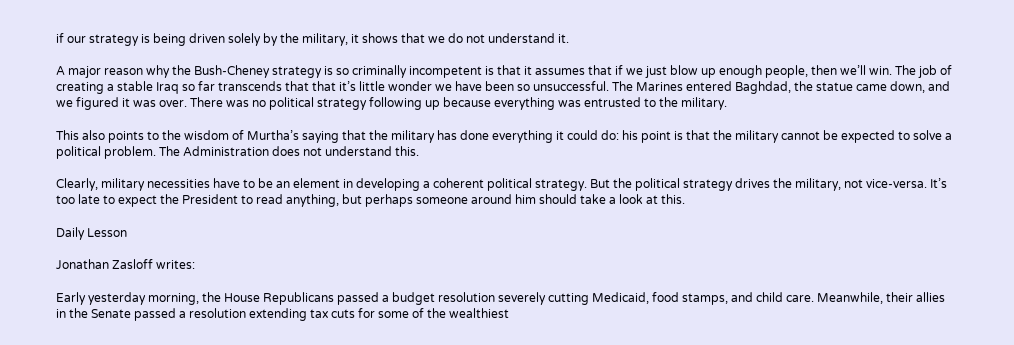if our strategy is being driven solely by the military, it shows that we do not understand it.

A major reason why the Bush-Cheney strategy is so criminally incompetent is that it assumes that if we just blow up enough people, then we’ll win. The job of creating a stable Iraq so far transcends that that it’s little wonder we have been so unsuccessful. The Marines entered Baghdad, the statue came down, and we figured it was over. There was no political strategy following up because everything was entrusted to the military.

This also points to the wisdom of Murtha’s saying that the military has done everything it could do: his point is that the military cannot be expected to solve a political problem. The Administration does not understand this.

Clearly, military necessities have to be an element in developing a coherent political strategy. But the political strategy drives the military, not vice-versa. It’s too late to expect the President to read anything, but perhaps someone around him should take a look at this.

Daily Lesson

Jonathan Zasloff writes:

Early yesterday morning, the House Republicans passed a budget resolution severely cutting Medicaid, food stamps, and child care. Meanwhile, their allies in the Senate passed a resolution extending tax cuts for some of the wealthiest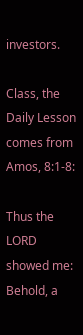investors.

Class, the Daily Lesson comes from Amos, 8:1-8:

Thus the LORD showed me: Behold, a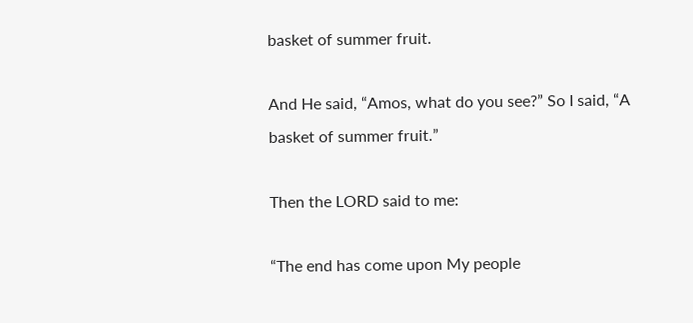basket of summer fruit.

And He said, “Amos, what do you see?” So I said, “A basket of summer fruit.”

Then the LORD said to me:

“The end has come upon My people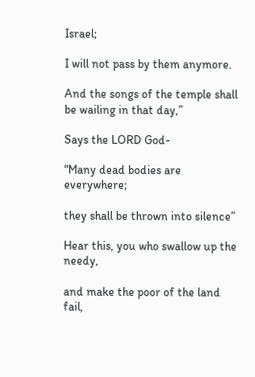Israel;

I will not pass by them anymore.

And the songs of the temple shall be wailing in that day,”

Says the LORD God-

“Many dead bodies are everywhere;

they shall be thrown into silence”

Hear this, you who swallow up the needy,

and make the poor of the land fail,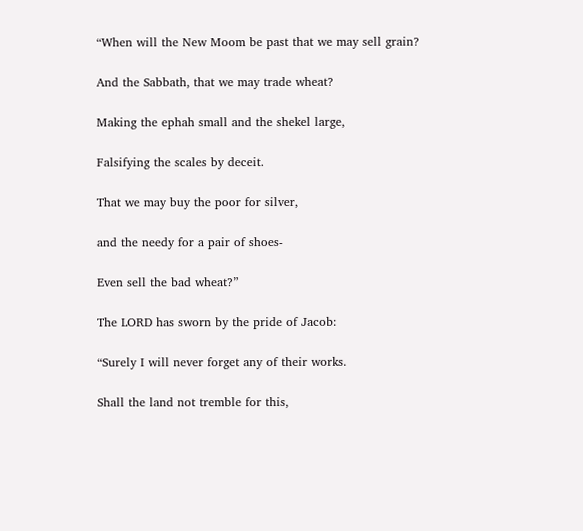“When will the New Moom be past that we may sell grain?

And the Sabbath, that we may trade wheat?

Making the ephah small and the shekel large,

Falsifying the scales by deceit.

That we may buy the poor for silver,

and the needy for a pair of shoes-

Even sell the bad wheat?”

The LORD has sworn by the pride of Jacob:

“Surely I will never forget any of their works.

Shall the land not tremble for this,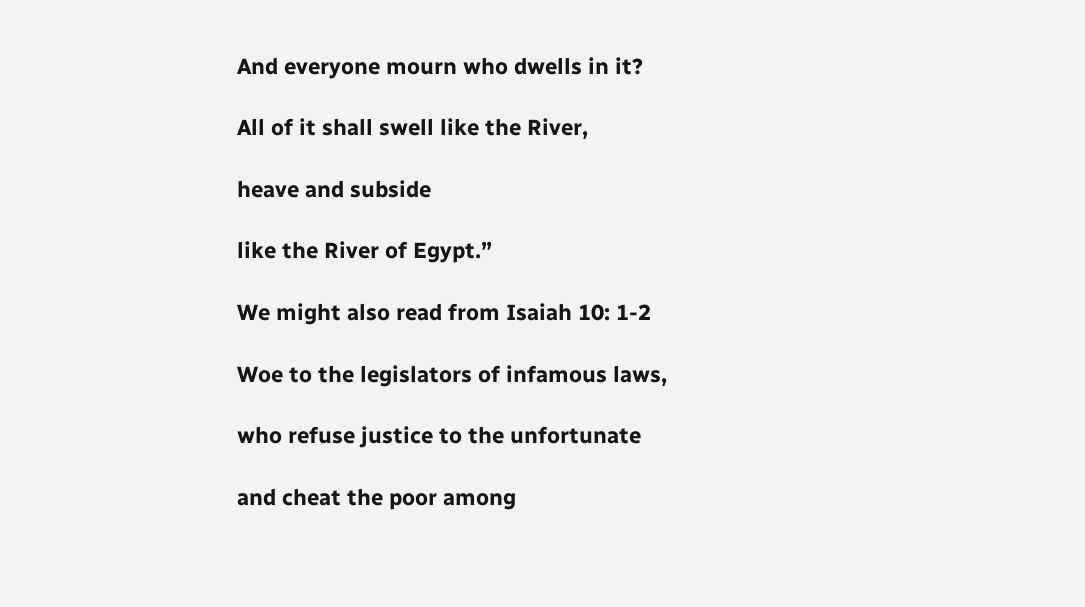And everyone mourn who dwells in it?

All of it shall swell like the River,

heave and subside

like the River of Egypt.”

We might also read from Isaiah 10: 1-2

Woe to the legislators of infamous laws,

who refuse justice to the unfortunate

and cheat the poor among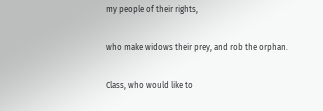my people of their rights,

who make widows their prey, and rob the orphan.

Class, who would like to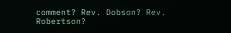comment? Rev. Dobson? Rev. Robertson?